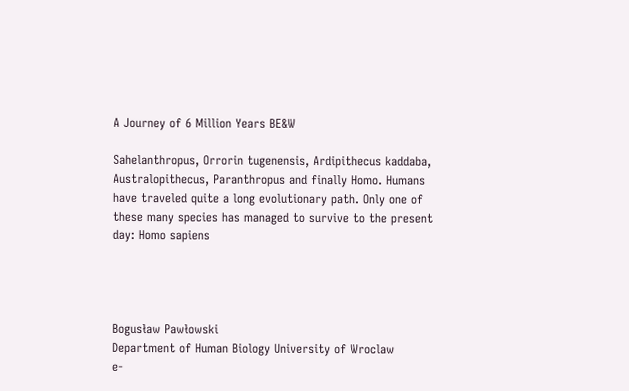A Journey of 6 Million Years BE&W

Sahelanthropus, Orrorin tugenensis, Ardipithecus kaddaba, Australopithecus, Paranthropus and finally Homo. Humans have traveled quite a long evolutionary path. Only one of these many species has managed to survive to the present day: Homo sapiens




Bogusław Pawłowski
Department of Human Biology University of Wroclaw
e-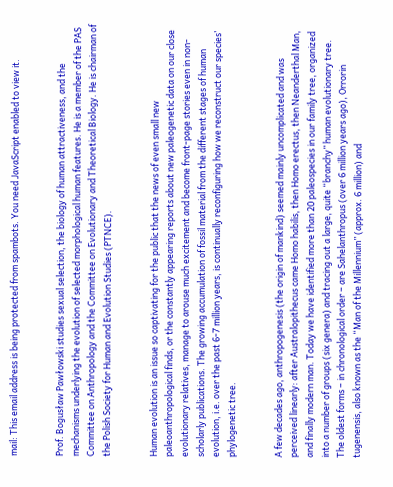mail: This email address is being protected from spambots. You need JavaScript enabled to view it.


Prof. Bogusław Pawłowski studies sexual selection, the biology of human attractiveness, and the mechanisms underlying the evolution of selected morphological human features. He is a member of the PAS Committee on Anthropology and the Committee on Evolutionary and Theoretical Biology. He is chairman of the Polish Society for Human and Evolution Studies (PTNCE).


Human evolution is an issue so captivating for the public that the news of even small new paleoanthropological finds, or the constantly appearing reports about new paleogenetic data on our close evolutionary relatives, manage to arouse much excitement and become front-page stories even in non-scholarly publications. The growing accumulation of fossil material from the different stages of human evolution, i.e. over the past 6-7 million years, is continually reconfiguring how we reconstruct our species’ phylogenetic tree.


A few decades ago, anthropogenesis (the origin of mankind) seemed mainly uncomplicated and was perceived linearly: after Australopithecus came Homo habilis, then Homo erectus, then Neanderthal Man, and finally modern man. Today we have identified more than 20 paleospecies in our family tree, organized into a number of groups (six genera) and tracing out a large, quite “branchy” human evolutionary tree. The oldest forms – in chronological order – are Sahelanthropus (over 6 million years ago), Orrorin tugenensis, also known as the “Man of the Millennium” (approx. 6 million) and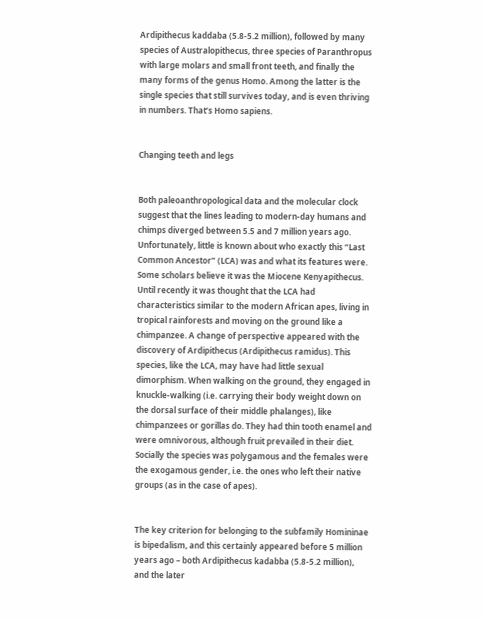Ardipithecus kaddaba (5.8-5.2 million), followed by many species of Australopithecus, three species of Paranthropus with large molars and small front teeth, and finally the many forms of the genus Homo. Among the latter is the single species that still survives today, and is even thriving in numbers. That’s Homo sapiens.


Changing teeth and legs


Both paleoanthropological data and the molecular clock suggest that the lines leading to modern-day humans and chimps diverged between 5.5 and 7 million years ago. Unfortunately, little is known about who exactly this “Last Common Ancestor” (LCA) was and what its features were. Some scholars believe it was the Miocene Kenyapithecus. Until recently it was thought that the LCA had characteristics similar to the modern African apes, living in tropical rainforests and moving on the ground like a chimpanzee. A change of perspective appeared with the discovery of Ardipithecus (Ardipithecus ramidus). This species, like the LCA, may have had little sexual dimorphism. When walking on the ground, they engaged in knuckle-walking (i.e. carrying their body weight down on the dorsal surface of their middle phalanges), like chimpanzees or gorillas do. They had thin tooth enamel and were omnivorous, although fruit prevailed in their diet. Socially the species was polygamous and the females were the exogamous gender, i.e. the ones who left their native groups (as in the case of apes).


The key criterion for belonging to the subfamily Homininae is bipedalism, and this certainly appeared before 5 million years ago – both Ardipithecus kadabba (5.8-5.2 million), and the later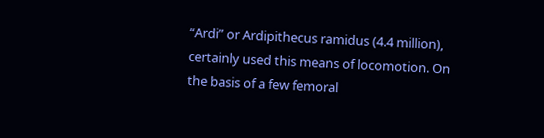“Ardi” or Ardipithecus ramidus (4.4 million), certainly used this means of locomotion. On the basis of a few femoral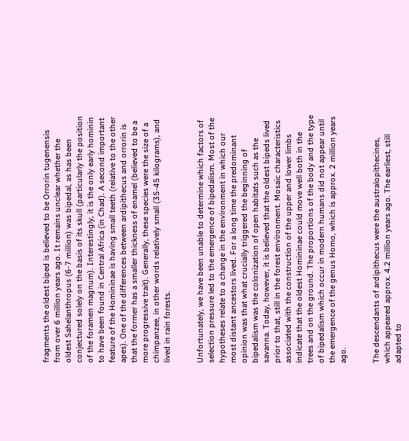fragments the oldest biped is believed to be Orrorin tugenensis from over 6 million years ago. It remains unclear whether the oldest Sahelanthropus (6-7 million) was bipedal, as has been conjectured solely on the basis of its skull (particularly the position of the foramen magnum). Interestingly, it is the only early hominin to have been found in Central Africa (in Chad). A second important feature of the Homininae is having small teeth (relative to the other apes). One of the differences between ardipithecus and orrorin is that the former has a smaller thickness of enamel (believed to be a more progressive trait). Generally, these species were the size of a chimpanzee, in other words relatively small (35-45 kilograms), and lived in rain forests.


Unfortunately, we have been unable to determine which factors of selection pressure led to the emergence of bipedalism. Most of the hypotheses relate to a change in the environment in which our most distant ancestors lived. For a long time the predominant opinion was that what crucially triggered the beginning of bipedalism was the colonization of open habitats such as the savanna. Today, however, it is believed that the oldest bipeds lived prior to that, still in the forest environment. Mosaic characteristics associated with the construction of the upper and lower limbs indicate that the oldest Homininae could move well both in the trees and on the ground. The proportions of the body and the type of bipedalism which occur in modern humans did not appear until the emergence of the genus Homo, which is approx. 2 million years ago.


The descendants of ardipithecus were the australopithecines, which appeared approx. 4.2 million years ago. The earliest, still adapted to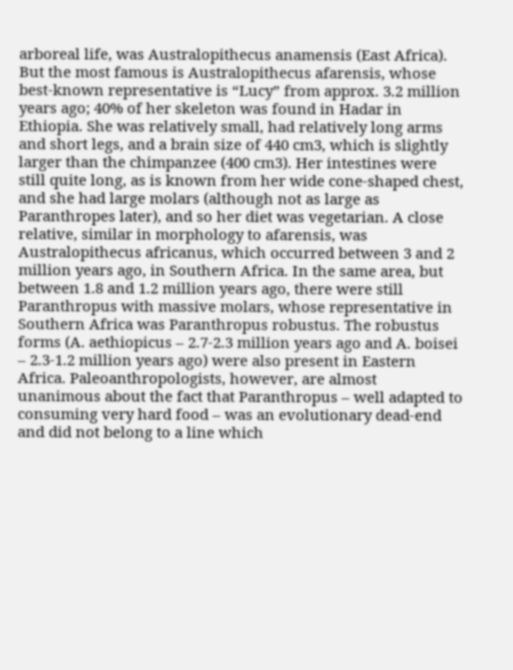arboreal life, was Australopithecus anamensis (East Africa). But the most famous is Australopithecus afarensis, whose best-known representative is “Lucy” from approx. 3.2 million years ago; 40% of her skeleton was found in Hadar in Ethiopia. She was relatively small, had relatively long arms and short legs, and a brain size of 440 cm3, which is slightly larger than the chimpanzee (400 cm3). Her intestines were still quite long, as is known from her wide cone-shaped chest, and she had large molars (although not as large as Paranthropes later), and so her diet was vegetarian. A close relative, similar in morphology to afarensis, was Australopithecus africanus, which occurred between 3 and 2 million years ago, in Southern Africa. In the same area, but between 1.8 and 1.2 million years ago, there were still Paranthropus with massive molars, whose representative in Southern Africa was Paranthropus robustus. The robustus forms (A. aethiopicus – 2.7-2.3 million years ago and A. boisei – 2.3-1.2 million years ago) were also present in Eastern Africa. Paleoanthropologists, however, are almost unanimous about the fact that Paranthropus – well adapted to consuming very hard food – was an evolutionary dead-end and did not belong to a line which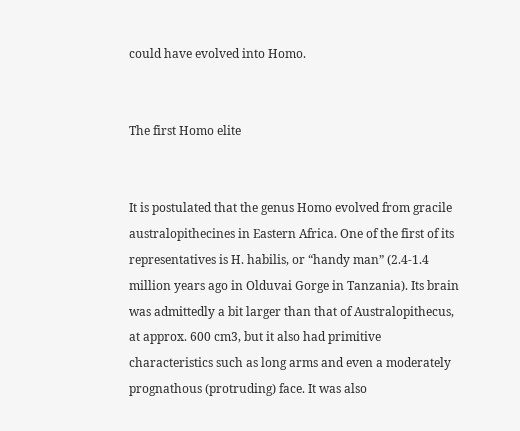could have evolved into Homo.


The first Homo elite


It is postulated that the genus Homo evolved from gracile australopithecines in Eastern Africa. One of the first of its representatives is H. habilis, or “handy man” (2.4-1.4 million years ago in Olduvai Gorge in Tanzania). Its brain was admittedly a bit larger than that of Australopithecus, at approx. 600 cm3, but it also had primitive characteristics such as long arms and even a moderately prognathous (protruding) face. It was also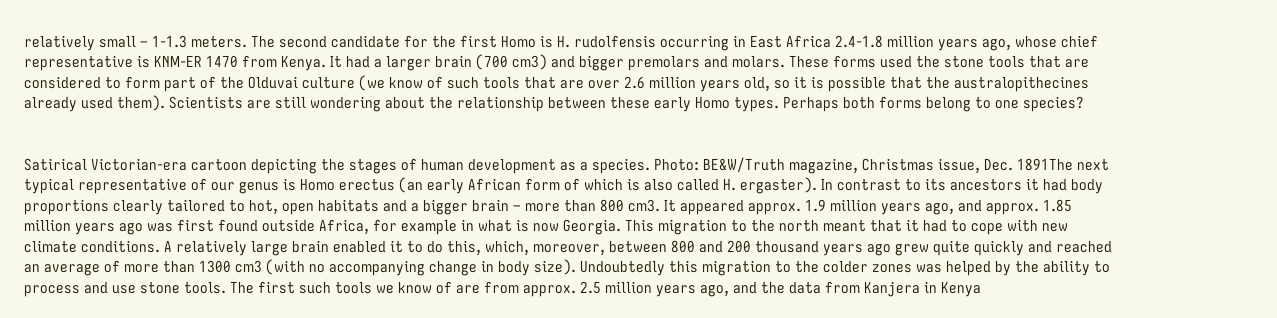relatively small – 1-1.3 meters. The second candidate for the first Homo is H. rudolfensis occurring in East Africa 2.4-1.8 million years ago, whose chief representative is KNM-ER 1470 from Kenya. It had a larger brain (700 cm3) and bigger premolars and molars. These forms used the stone tools that are considered to form part of the Olduvai culture (we know of such tools that are over 2.6 million years old, so it is possible that the australopithecines already used them). Scientists are still wondering about the relationship between these early Homo types. Perhaps both forms belong to one species?


Satirical Victorian-era cartoon depicting the stages of human development as a species. Photo: BE&W/Truth magazine, Christmas issue, Dec. 1891The next typical representative of our genus is Homo erectus (an early African form of which is also called H. ergaster). In contrast to its ancestors it had body proportions clearly tailored to hot, open habitats and a bigger brain – more than 800 cm3. It appeared approx. 1.9 million years ago, and approx. 1.85 million years ago was first found outside Africa, for example in what is now Georgia. This migration to the north meant that it had to cope with new climate conditions. A relatively large brain enabled it to do this, which, moreover, between 800 and 200 thousand years ago grew quite quickly and reached an average of more than 1300 cm3 (with no accompanying change in body size). Undoubtedly this migration to the colder zones was helped by the ability to process and use stone tools. The first such tools we know of are from approx. 2.5 million years ago, and the data from Kanjera in Kenya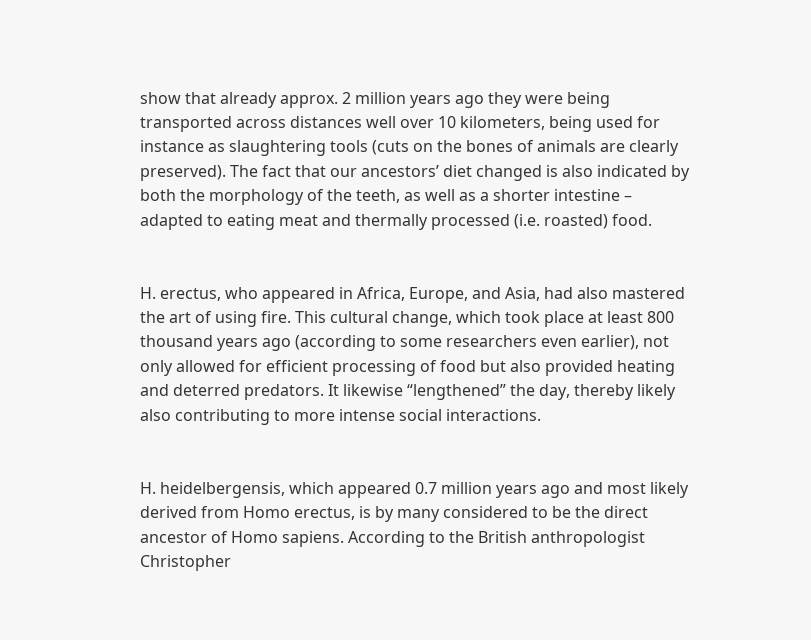show that already approx. 2 million years ago they were being transported across distances well over 10 kilometers, being used for instance as slaughtering tools (cuts on the bones of animals are clearly preserved). The fact that our ancestors’ diet changed is also indicated by both the morphology of the teeth, as well as a shorter intestine – adapted to eating meat and thermally processed (i.e. roasted) food.


H. erectus, who appeared in Africa, Europe, and Asia, had also mastered the art of using fire. This cultural change, which took place at least 800 thousand years ago (according to some researchers even earlier), not only allowed for efficient processing of food but also provided heating and deterred predators. It likewise “lengthened” the day, thereby likely also contributing to more intense social interactions.


H. heidelbergensis, which appeared 0.7 million years ago and most likely derived from Homo erectus, is by many considered to be the direct ancestor of Homo sapiens. According to the British anthropologist Christopher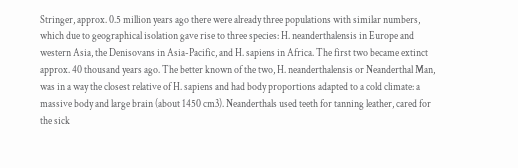Stringer, approx. 0.5 million years ago there were already three populations with similar numbers, which due to geographical isolation gave rise to three species: H. neanderthalensis in Europe and western Asia, the Denisovans in Asia-Pacific, and H. sapiens in Africa. The first two became extinct approx. 40 thousand years ago. The better known of the two, H. neanderthalensis or Neanderthal Man, was in a way the closest relative of H. sapiens and had body proportions adapted to a cold climate: a massive body and large brain (about 1450 cm3). Neanderthals used teeth for tanning leather, cared for the sick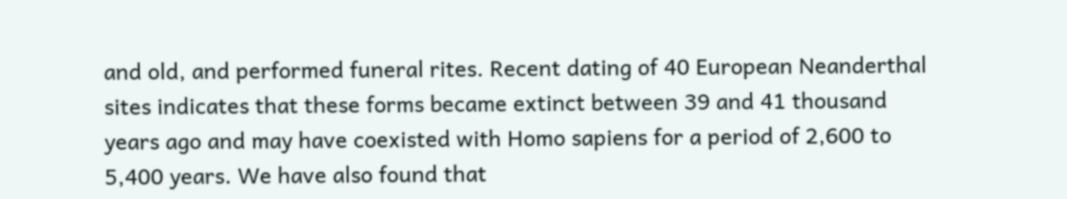and old, and performed funeral rites. Recent dating of 40 European Neanderthal sites indicates that these forms became extinct between 39 and 41 thousand years ago and may have coexisted with Homo sapiens for a period of 2,600 to 5,400 years. We have also found that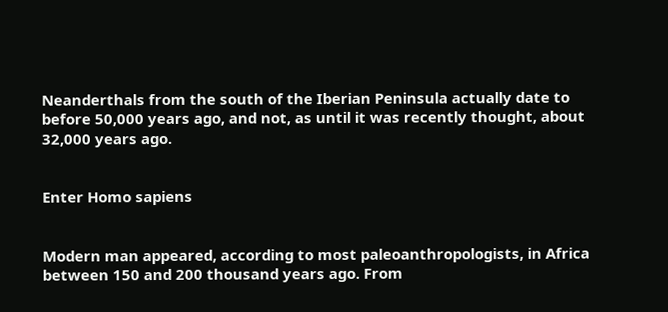Neanderthals from the south of the Iberian Peninsula actually date to before 50,000 years ago, and not, as until it was recently thought, about 32,000 years ago.


Enter Homo sapiens


Modern man appeared, according to most paleoanthropologists, in Africa between 150 and 200 thousand years ago. From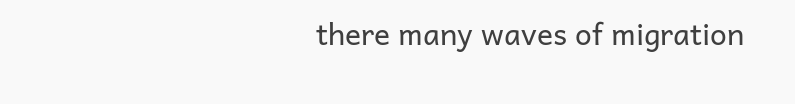there many waves of migration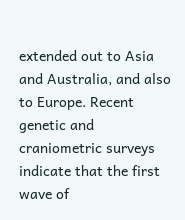extended out to Asia and Australia, and also to Europe. Recent genetic and craniometric surveys indicate that the first wave of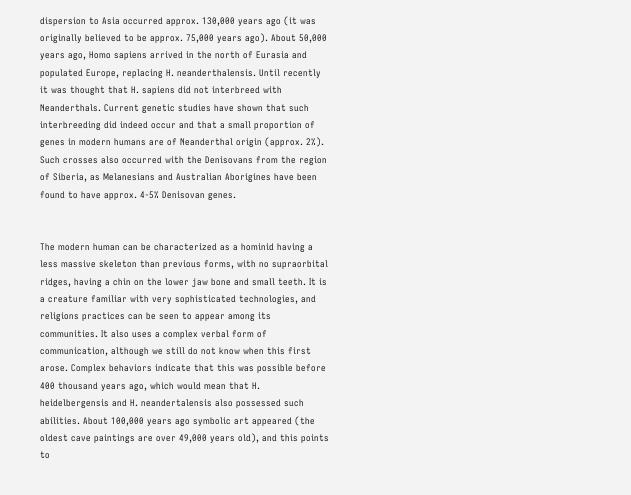dispersion to Asia occurred approx. 130,000 years ago (it was originally believed to be approx. 75,000 years ago). About 50,000 years ago, Homo sapiens arrived in the north of Eurasia and populated Europe, replacing H. neanderthalensis. Until recently it was thought that H. sapiens did not interbreed with Neanderthals. Current genetic studies have shown that such interbreeding did indeed occur and that a small proportion of genes in modern humans are of Neanderthal origin (approx. 2%). Such crosses also occurred with the Denisovans from the region of Siberia, as Melanesians and Australian Aborigines have been found to have approx. 4-5% Denisovan genes.


The modern human can be characterized as a hominid having a less massive skeleton than previous forms, with no supraorbital ridges, having a chin on the lower jaw bone and small teeth. It is a creature familiar with very sophisticated technologies, and religions practices can be seen to appear among its communities. It also uses a complex verbal form of communication, although we still do not know when this first arose. Complex behaviors indicate that this was possible before 400 thousand years ago, which would mean that H. heidelbergensis and H. neandertalensis also possessed such abilities. About 100,000 years ago symbolic art appeared (the oldest cave paintings are over 49,000 years old), and this points to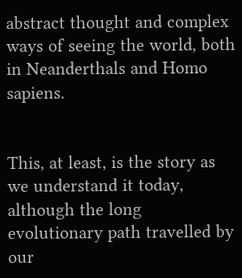abstract thought and complex ways of seeing the world, both in Neanderthals and Homo sapiens.


This, at least, is the story as we understand it today, although the long evolutionary path travelled by our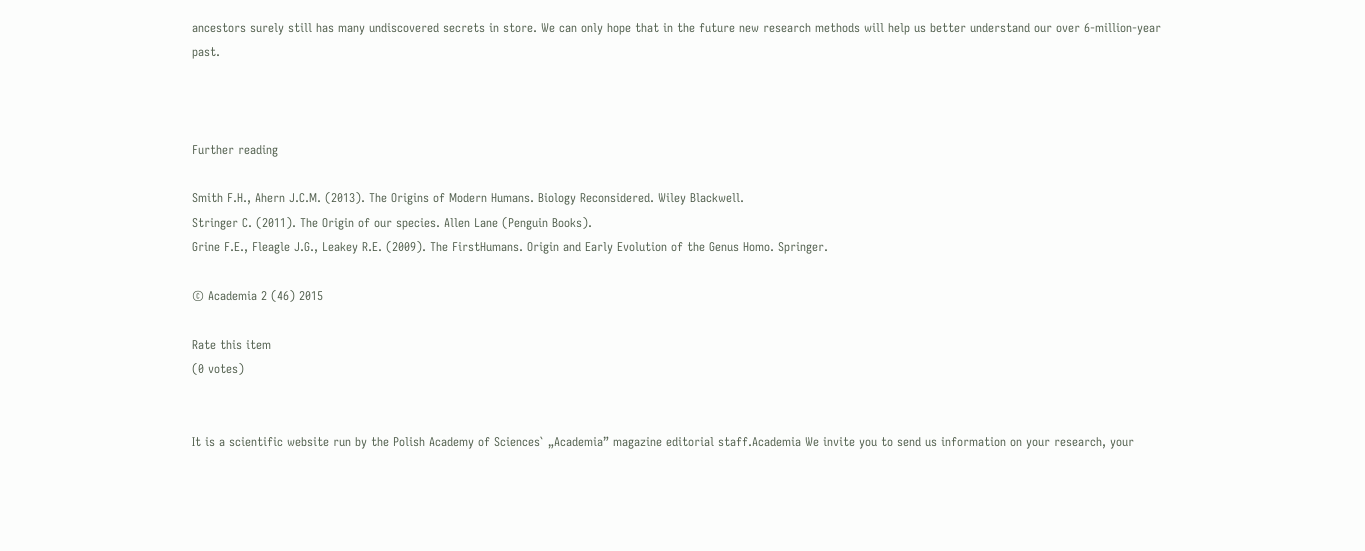ancestors surely still has many undiscovered secrets in store. We can only hope that in the future new research methods will help us better understand our over 6-million-year past.



Further reading

Smith F.H., Ahern J.C.M. (2013). The Origins of Modern Humans. Biology Reconsidered. Wiley Blackwell.
Stringer C. (2011). The Origin of our species. Allen Lane (Penguin Books).
Grine F.E., Fleagle J.G., Leakey R.E. (2009). The FirstHumans. Origin and Early Evolution of the Genus Homo. Springer.

© Academia 2 (46) 2015

Rate this item
(0 votes)


It is a scientific website run by the Polish Academy of Sciences` „Academia” magazine editorial staff.Academia We invite you to send us information on your research, your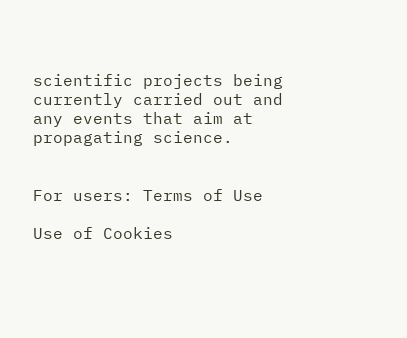scientific projects being currently carried out and any events that aim at propagating science.


For users: Terms of Use

Use of Cookies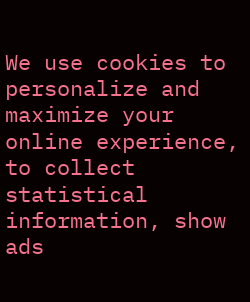We use cookies to personalize and maximize your online experience, to collect statistical information, show ads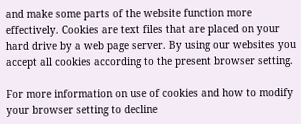and make some parts of the website function more effectively. Cookies are text files that are placed on your hard drive by a web page server. By using our websites you accept all cookies according to the present browser setting.

For more information on use of cookies and how to modify your browser setting to decline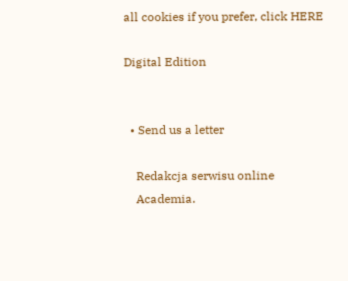all cookies if you prefer, click HERE

Digital Edition


  • Send us a letter

    Redakcja serwisu online
    Academia.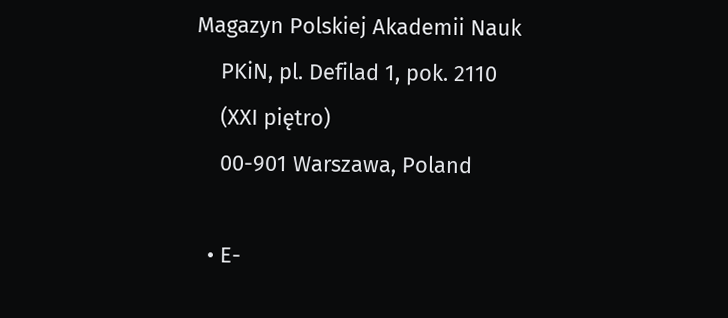Magazyn Polskiej Akademii Nauk
    PKiN, pl. Defilad 1, pok. 2110
    (XXI piętro)
    00-901 Warszawa, Poland

  • E-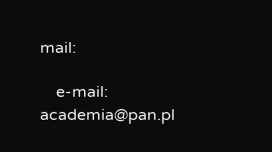mail:

    e-mail: academia@pan.pl